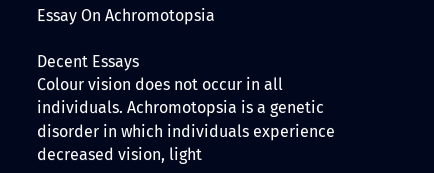Essay On Achromotopsia

Decent Essays
Colour vision does not occur in all individuals. Achromotopsia is a genetic disorder in which individuals experience decreased vision, light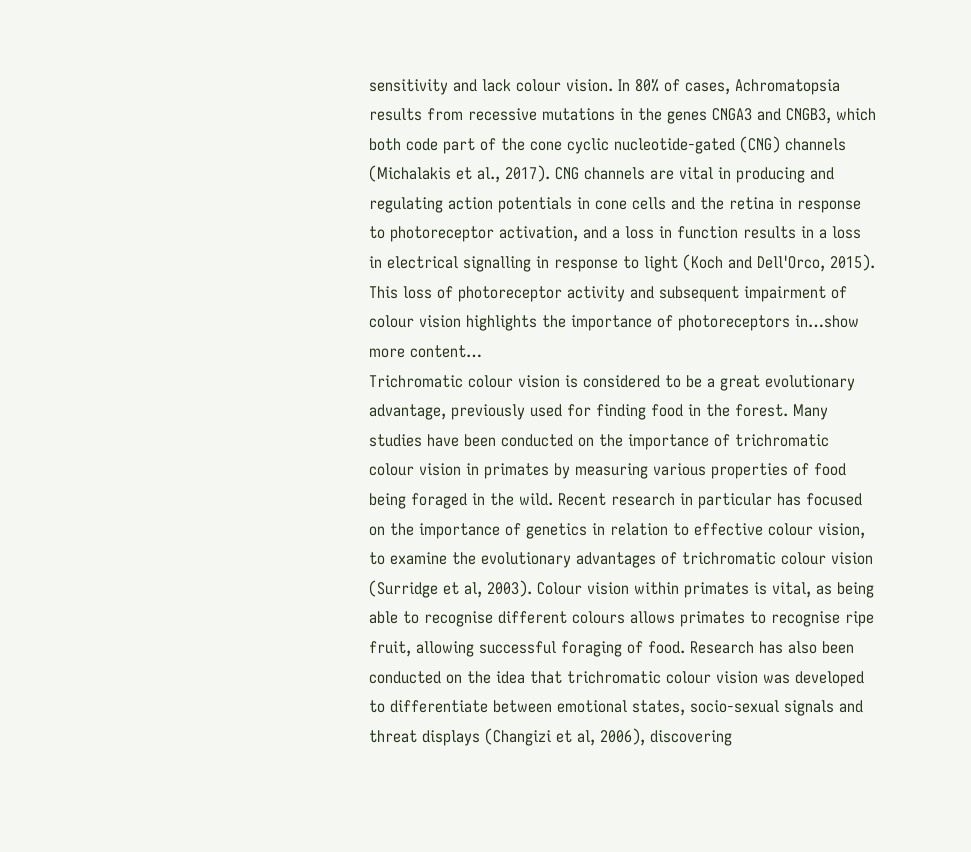sensitivity and lack colour vision. In 80% of cases, Achromatopsia results from recessive mutations in the genes CNGA3 and CNGB3, which both code part of the cone cyclic nucleotide-gated (CNG) channels (Michalakis et al., 2017). CNG channels are vital in producing and regulating action potentials in cone cells and the retina in response to photoreceptor activation, and a loss in function results in a loss in electrical signalling in response to light (Koch and Dell'Orco, 2015). This loss of photoreceptor activity and subsequent impairment of colour vision highlights the importance of photoreceptors in…show more content…
Trichromatic colour vision is considered to be a great evolutionary advantage, previously used for finding food in the forest. Many studies have been conducted on the importance of trichromatic colour vision in primates by measuring various properties of food being foraged in the wild. Recent research in particular has focused on the importance of genetics in relation to effective colour vision, to examine the evolutionary advantages of trichromatic colour vision (Surridge et al, 2003). Colour vision within primates is vital, as being able to recognise different colours allows primates to recognise ripe fruit, allowing successful foraging of food. Research has also been conducted on the idea that trichromatic colour vision was developed to differentiate between emotional states, socio-sexual signals and threat displays (Changizi et al, 2006), discovering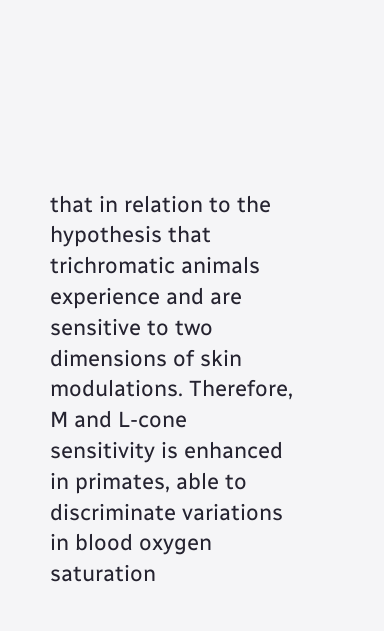that in relation to the hypothesis that trichromatic animals experience and are sensitive to two dimensions of skin modulations. Therefore, M and L-cone sensitivity is enhanced in primates, able to discriminate variations in blood oxygen saturation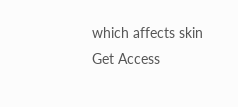which affects skin
Get Access